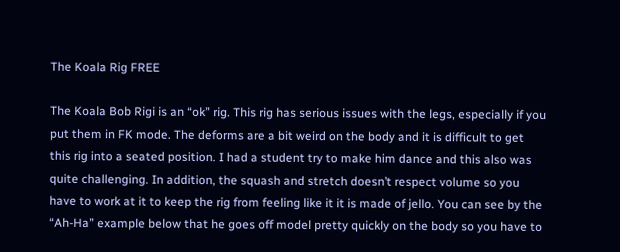The Koala Rig FREE

The Koala Bob Rigi is an “ok” rig. This rig has serious issues with the legs, especially if you put them in FK mode. The deforms are a bit weird on the body and it is difficult to get this rig into a seated position. I had a student try to make him dance and this also was quite challenging. In addition, the squash and stretch doesn’t respect volume so you have to work at it to keep the rig from feeling like it it is made of jello. You can see by the “Ah-Ha” example below that he goes off model pretty quickly on the body so you have to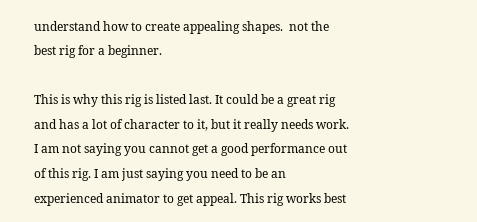understand how to create appealing shapes.  not the best rig for a beginner.

This is why this rig is listed last. It could be a great rig and has a lot of character to it, but it really needs work. I am not saying you cannot get a good performance out of this rig. I am just saying you need to be an experienced animator to get appeal. This rig works best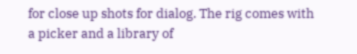for close up shots for dialog. The rig comes with a picker and a library of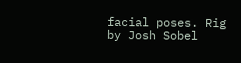facial poses. Rig by Josh Sobel